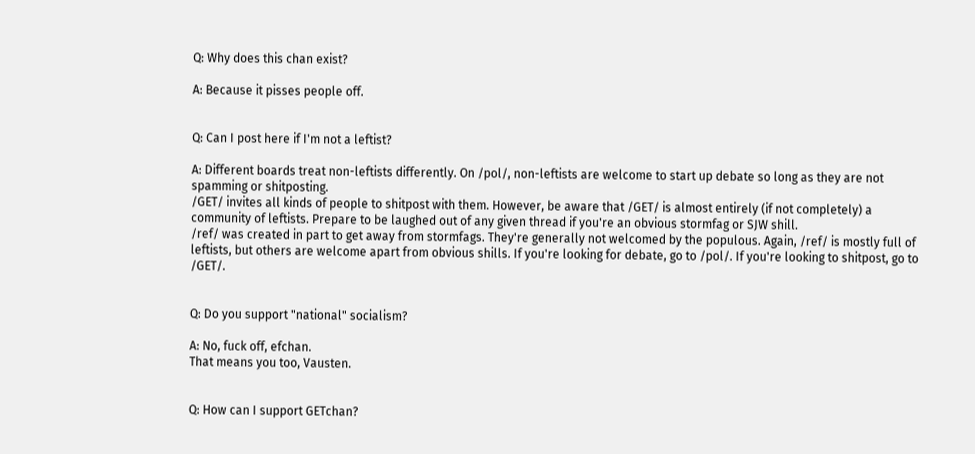Q: Why does this chan exist?

A: Because it pisses people off.


Q: Can I post here if I'm not a leftist?

A: Different boards treat non-leftists differently. On /pol/, non-leftists are welcome to start up debate so long as they are not spamming or shitposting.
/GET/ invites all kinds of people to shitpost with them. However, be aware that /GET/ is almost entirely (if not completely) a community of leftists. Prepare to be laughed out of any given thread if you're an obvious stormfag or SJW shill.
/ref/ was created in part to get away from stormfags. They're generally not welcomed by the populous. Again, /ref/ is mostly full of leftists, but others are welcome apart from obvious shills. If you're looking for debate, go to /pol/. If you're looking to shitpost, go to /GET/.


Q: Do you support "national" socialism?

A: No, fuck off, efchan.
That means you too, Vausten.


Q: How can I support GETchan?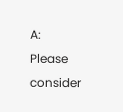A: Please consider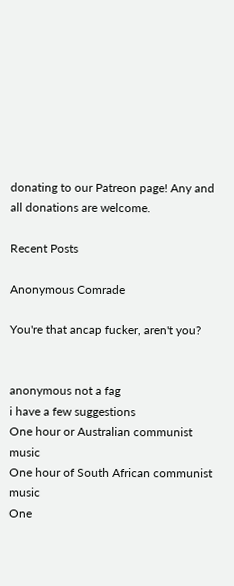donating to our Patreon page! Any and all donations are welcome.

Recent Posts

Anonymous Comrade

You're that ancap fucker, aren't you?


anonymous not a fag
i have a few suggestions
One hour or Australian communist music
One hour of South African communist music
One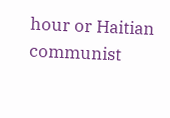hour or Haitian communist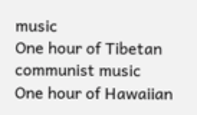music
One hour of Tibetan communist music
One hour of Hawaiian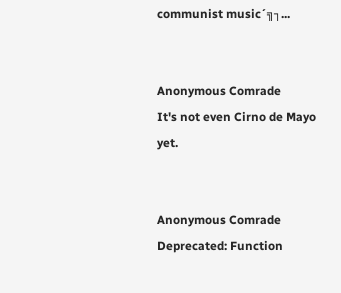communist music´╗┐...


Anonymous Comrade
It's not even Cirno de Mayo yet.


Anonymous Comrade
Deprecated: Function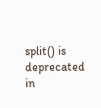split() is deprecated in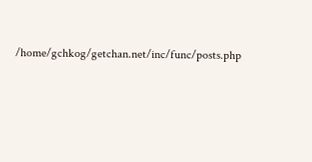/home/gchkog/getchan.net/inc/func/posts.php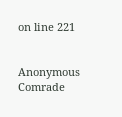on line 221


Anonymous Comrade